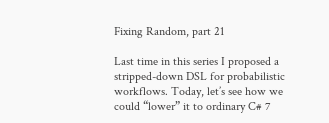Fixing Random, part 21

Last time in this series I proposed a stripped-down DSL for probabilistic workflows. Today, let’s see how we could “lower” it to ordinary C# 7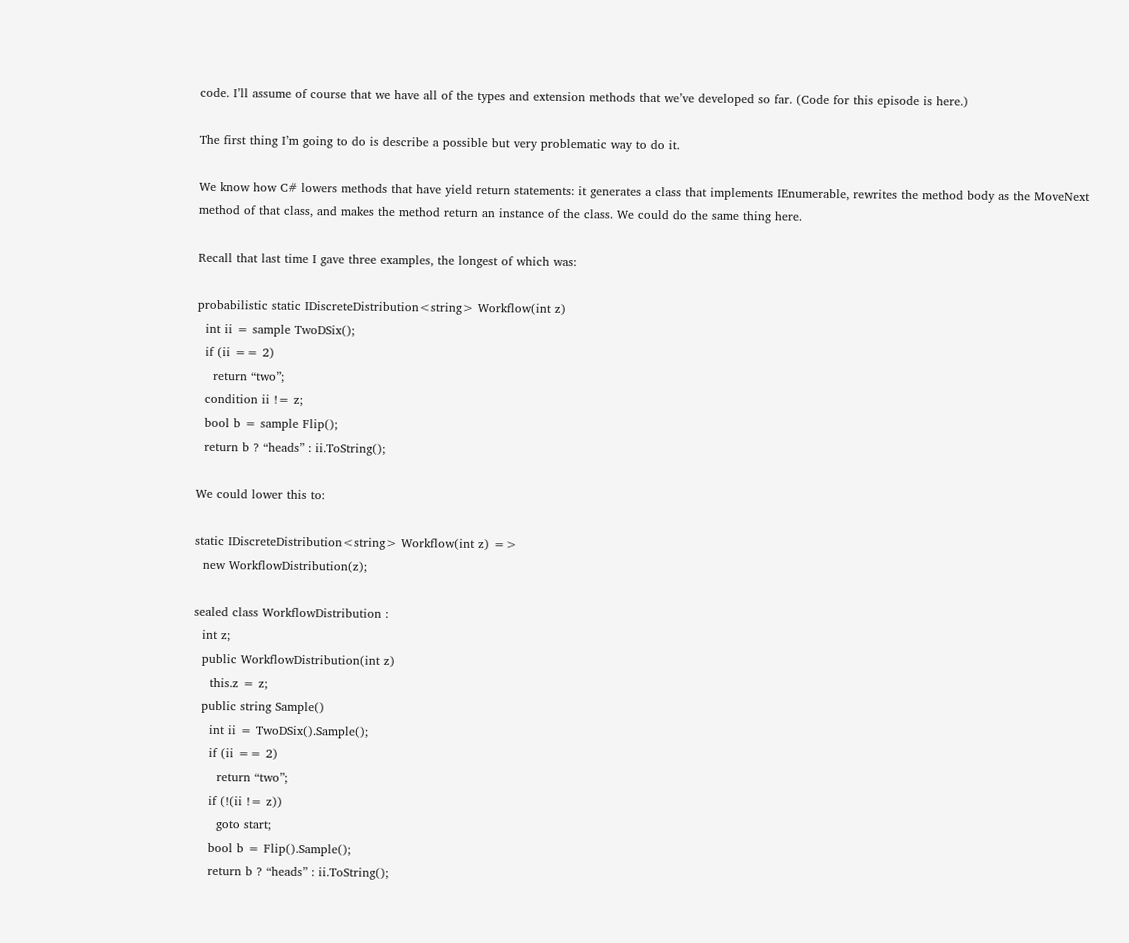code. I’ll assume of course that we have all of the types and extension methods that we’ve developed so far. (Code for this episode is here.)

The first thing I’m going to do is describe a possible but very problematic way to do it.

We know how C# lowers methods that have yield return statements: it generates a class that implements IEnumerable, rewrites the method body as the MoveNext method of that class, and makes the method return an instance of the class. We could do the same thing here.

Recall that last time I gave three examples, the longest of which was:

probabilistic static IDiscreteDistribution<string> Workflow(int z)
  int ii = sample TwoDSix();
  if (ii == 2)
    return “two”;
  condition ii != z;
  bool b = sample Flip();
  return b ? “heads” : ii.ToString();

We could lower this to:

static IDiscreteDistribution<string> Workflow(int z) =>
  new WorkflowDistribution(z);

sealed class WorkflowDistribution :
  int z;
  public WorkflowDistribution(int z)
    this.z = z;
  public string Sample()
    int ii = TwoDSix().Sample();
    if (ii == 2)
      return “two”;
    if (!(ii != z))
      goto start;
    bool b = Flip().Sample();
    return b ? “heads” : ii.ToString();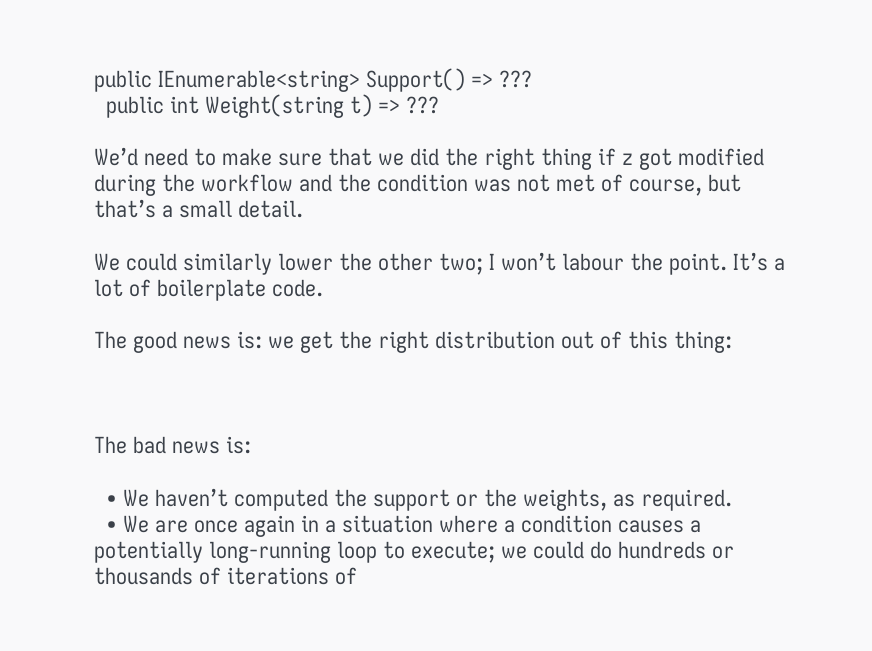public IEnumerable<string> Support() => ???
  public int Weight(string t) => ???

We’d need to make sure that we did the right thing if z got modified during the workflow and the condition was not met of course, but that’s a small detail.

We could similarly lower the other two; I won’t labour the point. It’s a lot of boilerplate code.

The good news is: we get the right distribution out of this thing:



The bad news is:

  • We haven’t computed the support or the weights, as required.
  • We are once again in a situation where a condition causes a potentially long-running loop to execute; we could do hundreds or thousands of iterations of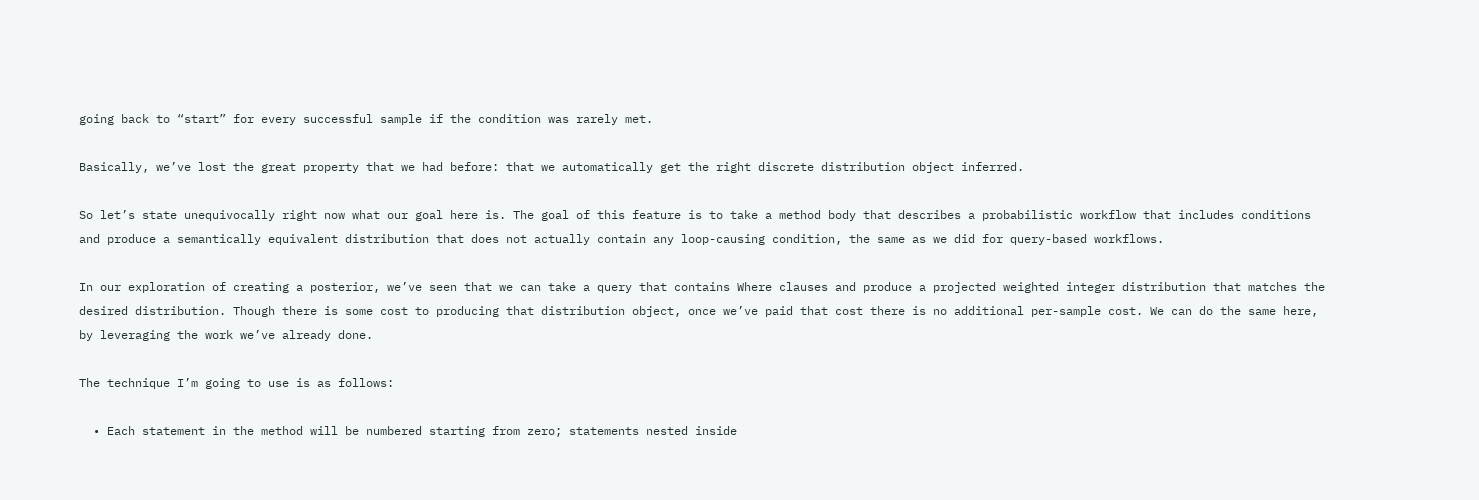going back to “start” for every successful sample if the condition was rarely met.

Basically, we’ve lost the great property that we had before: that we automatically get the right discrete distribution object inferred.

So let’s state unequivocally right now what our goal here is. The goal of this feature is to take a method body that describes a probabilistic workflow that includes conditions and produce a semantically equivalent distribution that does not actually contain any loop-causing condition, the same as we did for query-based workflows.

In our exploration of creating a posterior, we’ve seen that we can take a query that contains Where clauses and produce a projected weighted integer distribution that matches the desired distribution. Though there is some cost to producing that distribution object, once we’ve paid that cost there is no additional per-sample cost. We can do the same here, by leveraging the work we’ve already done.

The technique I’m going to use is as follows:

  • Each statement in the method will be numbered starting from zero; statements nested inside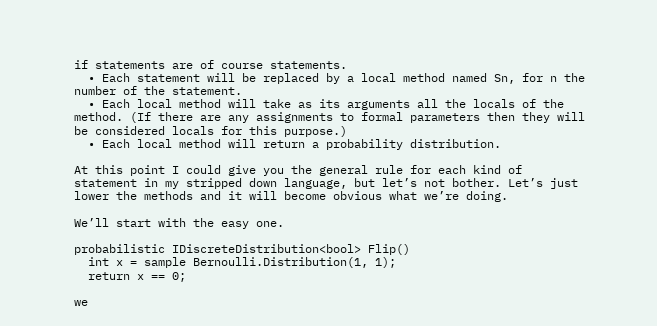if statements are of course statements.
  • Each statement will be replaced by a local method named Sn, for n the number of the statement.
  • Each local method will take as its arguments all the locals of the method. (If there are any assignments to formal parameters then they will be considered locals for this purpose.)
  • Each local method will return a probability distribution.

At this point I could give you the general rule for each kind of statement in my stripped down language, but let’s not bother. Let’s just lower the methods and it will become obvious what we’re doing.

We’ll start with the easy one.

probabilistic IDiscreteDistribution<bool> Flip()
  int x = sample Bernoulli.Distribution(1, 1);
  return x == 0;

we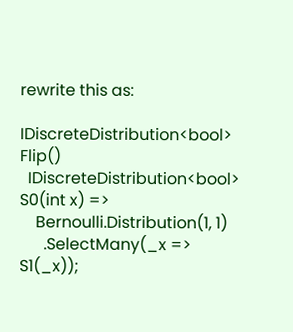rewrite this as:

IDiscreteDistribution<bool> Flip()
  IDiscreteDistribution<bool> S0(int x) =>
    Bernoulli.Distribution(1, 1)
      .SelectMany(_x => S1(_x));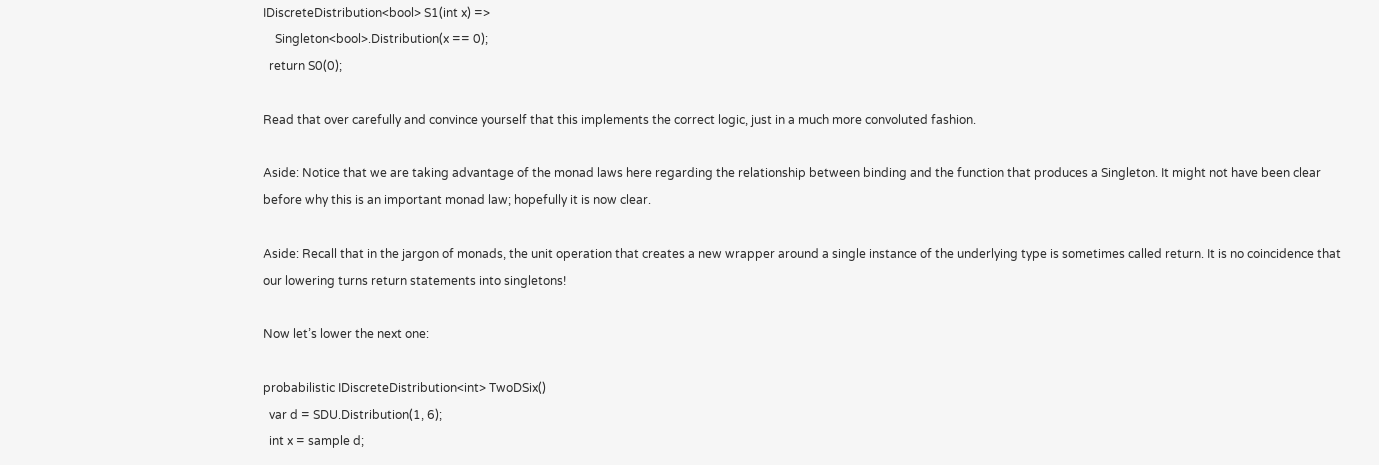IDiscreteDistribution<bool> S1(int x) =>
    Singleton<bool>.Distribution(x == 0);
  return S0(0);

Read that over carefully and convince yourself that this implements the correct logic, just in a much more convoluted fashion.

Aside: Notice that we are taking advantage of the monad laws here regarding the relationship between binding and the function that produces a Singleton. It might not have been clear before why this is an important monad law; hopefully it is now clear.

Aside: Recall that in the jargon of monads, the unit operation that creates a new wrapper around a single instance of the underlying type is sometimes called return. It is no coincidence that our lowering turns return statements into singletons!

Now let’s lower the next one:

probabilistic IDiscreteDistribution<int> TwoDSix()
  var d = SDU.Distribution(1, 6);
  int x = sample d;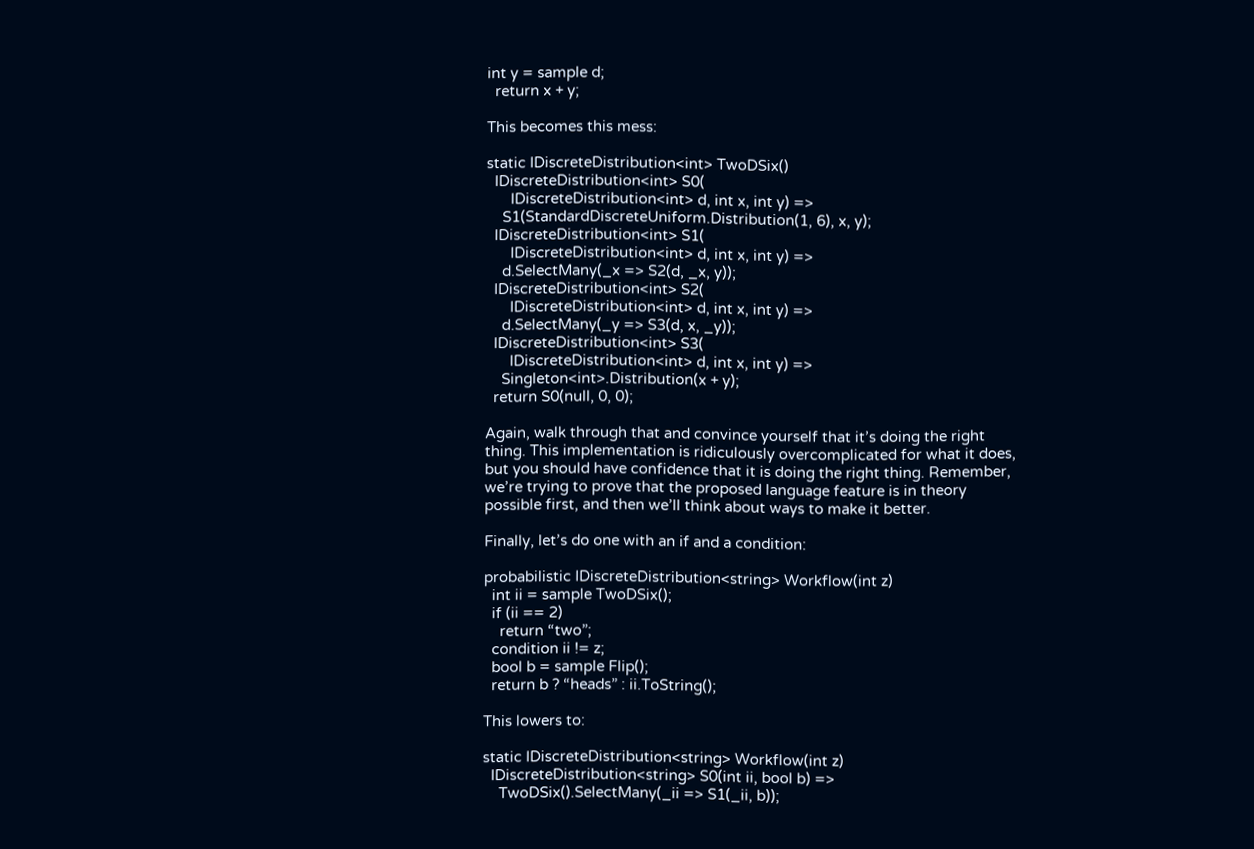int y = sample d;
  return x + y;

This becomes this mess:

static IDiscreteDistribution<int> TwoDSix()
  IDiscreteDistribution<int> S0(
      IDiscreteDistribution<int> d, int x, int y) =>
    S1(StandardDiscreteUniform.Distribution(1, 6), x, y);
  IDiscreteDistribution<int> S1(
      IDiscreteDistribution<int> d, int x, int y) =>
    d.SelectMany(_x => S2(d, _x, y));
  IDiscreteDistribution<int> S2(
      IDiscreteDistribution<int> d, int x, int y) =>
    d.SelectMany(_y => S3(d, x, _y));
  IDiscreteDistribution<int> S3(
      IDiscreteDistribution<int> d, int x, int y) =>
    Singleton<int>.Distribution(x + y);
  return S0(null, 0, 0);

Again, walk through that and convince yourself that it’s doing the right thing. This implementation is ridiculously overcomplicated for what it does, but you should have confidence that it is doing the right thing. Remember, we’re trying to prove that the proposed language feature is in theory possible first, and then we’ll think about ways to make it better.

Finally, let’s do one with an if and a condition:

probabilistic IDiscreteDistribution<string> Workflow(int z)
  int ii = sample TwoDSix();
  if (ii == 2)
    return “two”;
  condition ii != z;
  bool b = sample Flip();
  return b ? “heads” : ii.ToString();

This lowers to:

static IDiscreteDistribution<string> Workflow(int z)
  IDiscreteDistribution<string> S0(int ii, bool b) =>
    TwoDSix().SelectMany(_ii => S1(_ii, b));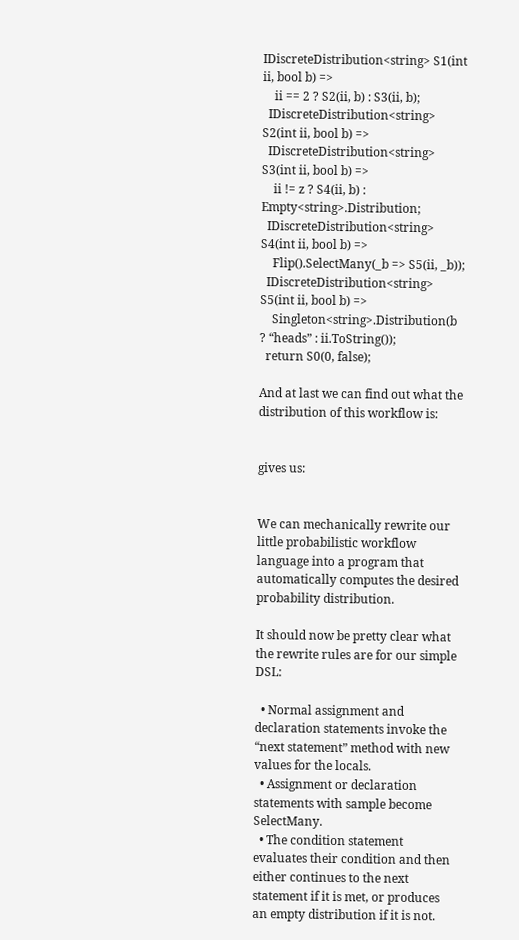IDiscreteDistribution<string> S1(int ii, bool b) =>
    ii == 2 ? S2(ii, b) : S3(ii, b);
  IDiscreteDistribution<string> S2(int ii, bool b) =>
  IDiscreteDistribution<string> S3(int ii, bool b) =>
    ii != z ? S4(ii, b) : Empty<string>.Distribution;
  IDiscreteDistribution<string> S4(int ii, bool b) =>
    Flip().SelectMany(_b => S5(ii, _b));
  IDiscreteDistribution<string> S5(int ii, bool b) =>
    Singleton<string>.Distribution(b ? “heads” : ii.ToString());
  return S0(0, false);

And at last we can find out what the distribution of this workflow is:


gives us:


We can mechanically rewrite our little probabilistic workflow language into a program that automatically computes the desired probability distribution.

It should now be pretty clear what the rewrite rules are for our simple DSL:

  • Normal assignment and declaration statements invoke the “next statement” method with new values for the locals.
  • Assignment or declaration statements with sample become SelectMany.
  • The condition statement evaluates their condition and then either continues to the next statement if it is met, or produces an empty distribution if it is not.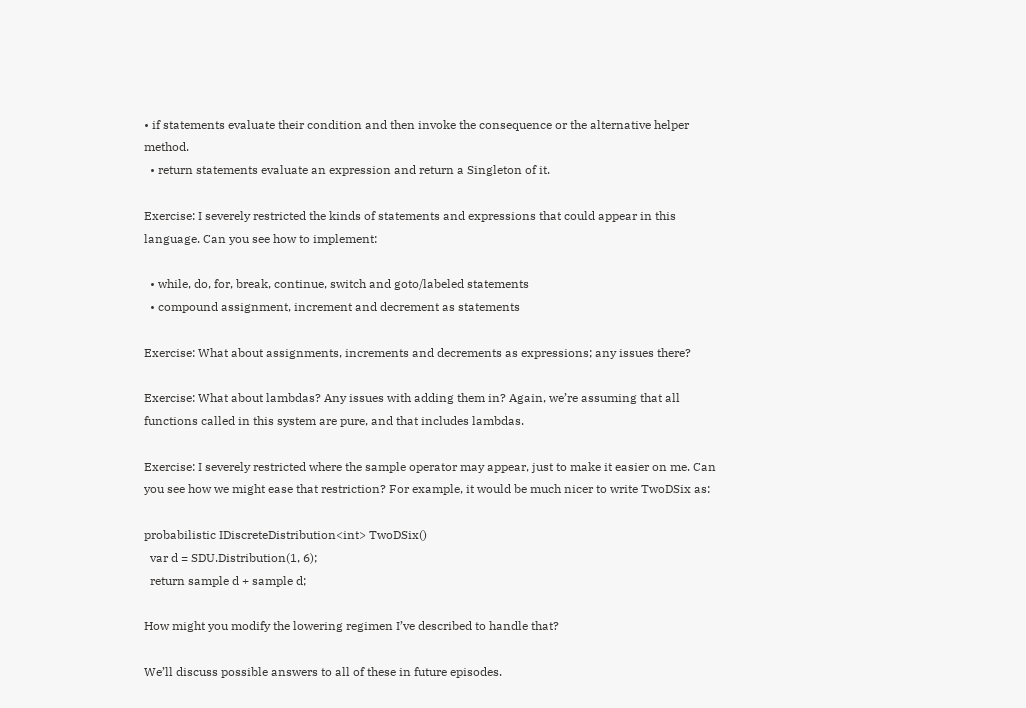• if statements evaluate their condition and then invoke the consequence or the alternative helper method.
  • return statements evaluate an expression and return a Singleton of it.

Exercise: I severely restricted the kinds of statements and expressions that could appear in this language. Can you see how to implement:

  • while, do, for, break, continue, switch and goto/labeled statements
  • compound assignment, increment and decrement as statements

Exercise: What about assignments, increments and decrements as expressions; any issues there?

Exercise: What about lambdas? Any issues with adding them in? Again, we’re assuming that all functions called in this system are pure, and that includes lambdas.

Exercise: I severely restricted where the sample operator may appear, just to make it easier on me. Can you see how we might ease that restriction? For example, it would be much nicer to write TwoDSix as:

probabilistic IDiscreteDistribution<int> TwoDSix()
  var d = SDU.Distribution(1, 6);
  return sample d + sample d;

How might you modify the lowering regimen I’ve described to handle that?

We’ll discuss possible answers to all of these in future episodes.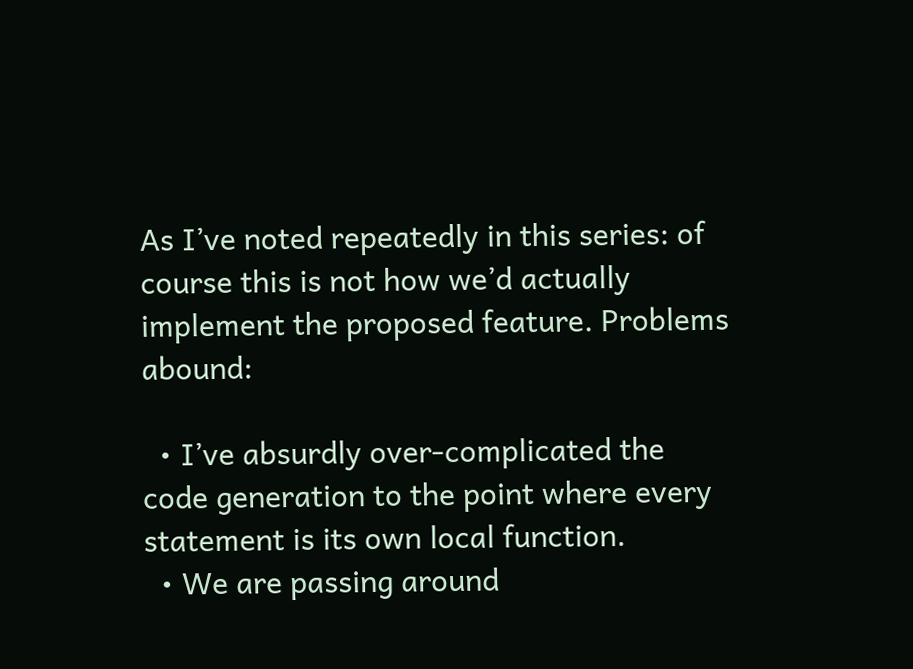As I’ve noted repeatedly in this series: of course this is not how we’d actually implement the proposed feature. Problems abound:

  • I’ve absurdly over-complicated the code generation to the point where every statement is its own local function.
  • We are passing around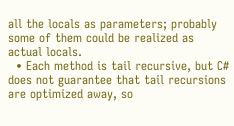all the locals as parameters; probably some of them could be realized as actual locals.
  • Each method is tail recursive, but C# does not guarantee that tail recursions are optimized away, so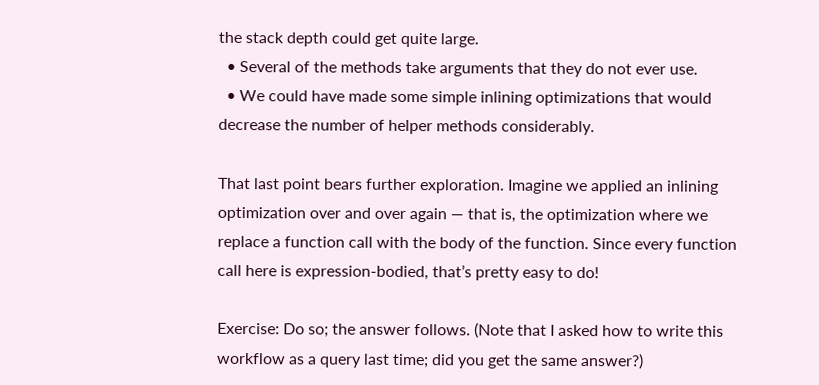the stack depth could get quite large.
  • Several of the methods take arguments that they do not ever use.
  • We could have made some simple inlining optimizations that would decrease the number of helper methods considerably.

That last point bears further exploration. Imagine we applied an inlining optimization over and over again — that is, the optimization where we replace a function call with the body of the function. Since every function call here is expression-bodied, that’s pretty easy to do!

Exercise: Do so; the answer follows. (Note that I asked how to write this workflow as a query last time; did you get the same answer?)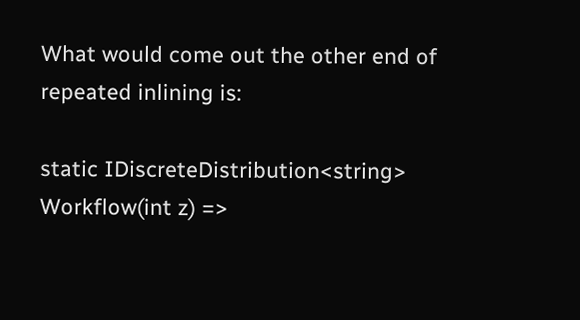What would come out the other end of repeated inlining is:

static IDiscreteDistribution<string> Workflow(int z) =>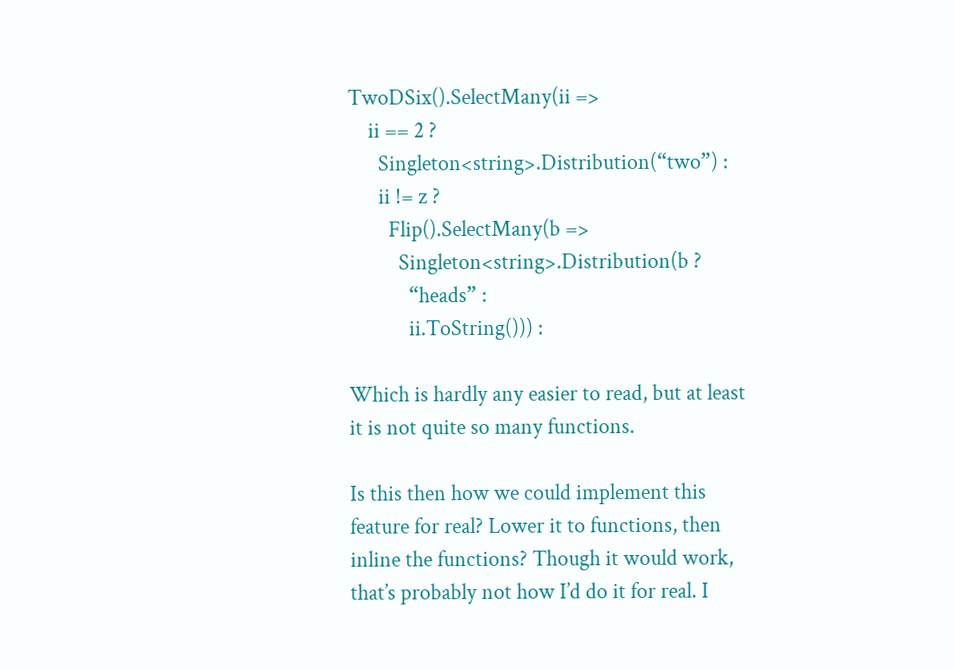TwoDSix().SelectMany(ii =>
    ii == 2 ?
      Singleton<string>.Distribution(“two”) :
      ii != z ?
        Flip().SelectMany(b =>
          Singleton<string>.Distribution(b ?
            “heads” :
            ii.ToString())) :

Which is hardly any easier to read, but at least it is not quite so many functions.

Is this then how we could implement this feature for real? Lower it to functions, then inline the functions? Though it would work, that’s probably not how I’d do it for real. I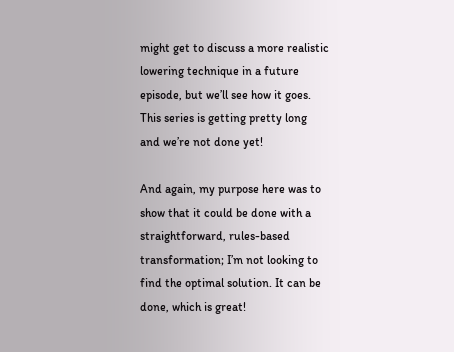might get to discuss a more realistic lowering technique in a future episode, but we’ll see how it goes. This series is getting pretty long and we’re not done yet!

And again, my purpose here was to show that it could be done with a straightforward, rules-based transformation; I’m not looking to find the optimal solution. It can be done, which is great!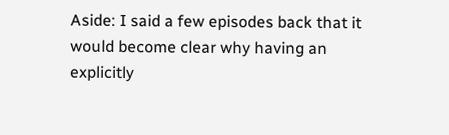Aside: I said a few episodes back that it would become clear why having an explicitly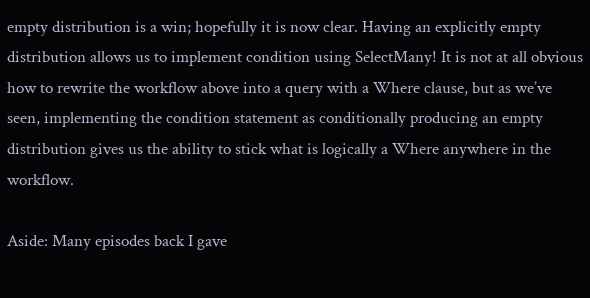empty distribution is a win; hopefully it is now clear. Having an explicitly empty distribution allows us to implement condition using SelectMany! It is not at all obvious how to rewrite the workflow above into a query with a Where clause, but as we’ve seen, implementing the condition statement as conditionally producing an empty distribution gives us the ability to stick what is logically a Where anywhere in the workflow.

Aside: Many episodes back I gave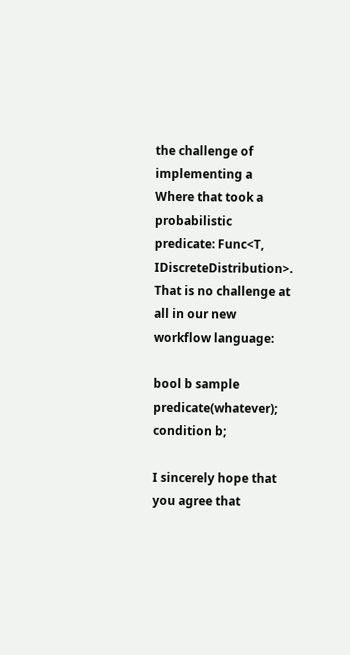the challenge of implementing a Where that took a probabilistic predicate: Func<T, IDiscreteDistribution>.  That is no challenge at all in our new workflow language:

bool b sample predicate(whatever);
condition b;

I sincerely hope that you agree that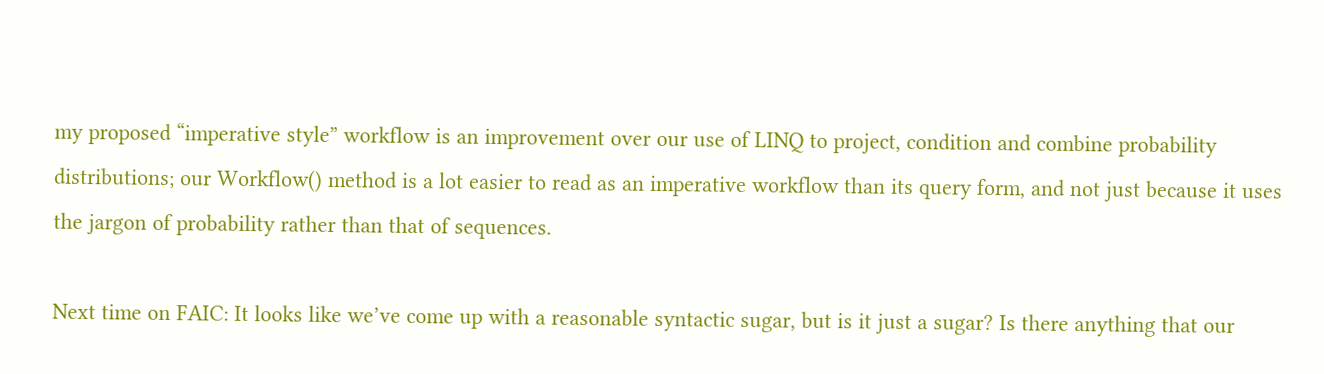my proposed “imperative style” workflow is an improvement over our use of LINQ to project, condition and combine probability distributions; our Workflow() method is a lot easier to read as an imperative workflow than its query form, and not just because it uses the jargon of probability rather than that of sequences.

Next time on FAIC: It looks like we’ve come up with a reasonable syntactic sugar, but is it just a sugar? Is there anything that our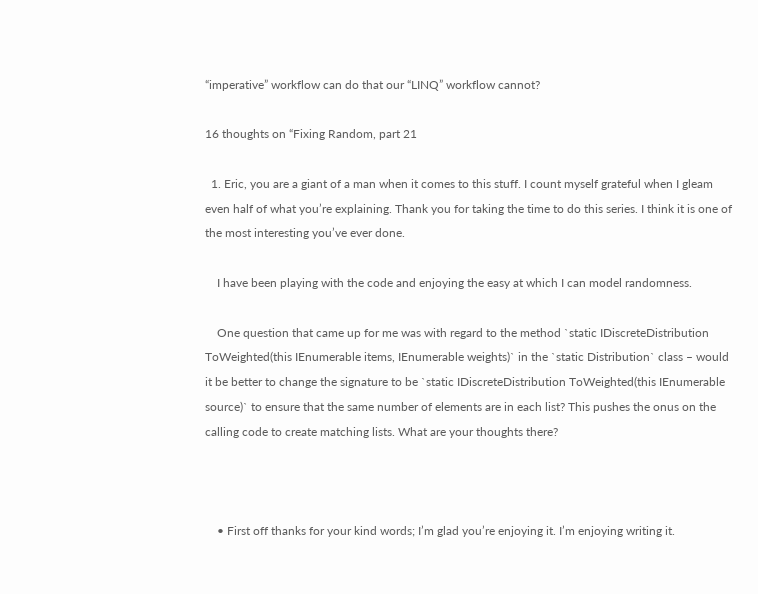“imperative” workflow can do that our “LINQ” workflow cannot?

16 thoughts on “Fixing Random, part 21

  1. Eric, you are a giant of a man when it comes to this stuff. I count myself grateful when I gleam even half of what you’re explaining. Thank you for taking the time to do this series. I think it is one of the most interesting you’ve ever done.

    I have been playing with the code and enjoying the easy at which I can model randomness.

    One question that came up for me was with regard to the method `static IDiscreteDistribution ToWeighted(this IEnumerable items, IEnumerable weights)` in the `static Distribution` class – would it be better to change the signature to be `static IDiscreteDistribution ToWeighted(this IEnumerable source)` to ensure that the same number of elements are in each list? This pushes the onus on the calling code to create matching lists. What are your thoughts there?



    • First off thanks for your kind words; I’m glad you’re enjoying it. I’m enjoying writing it.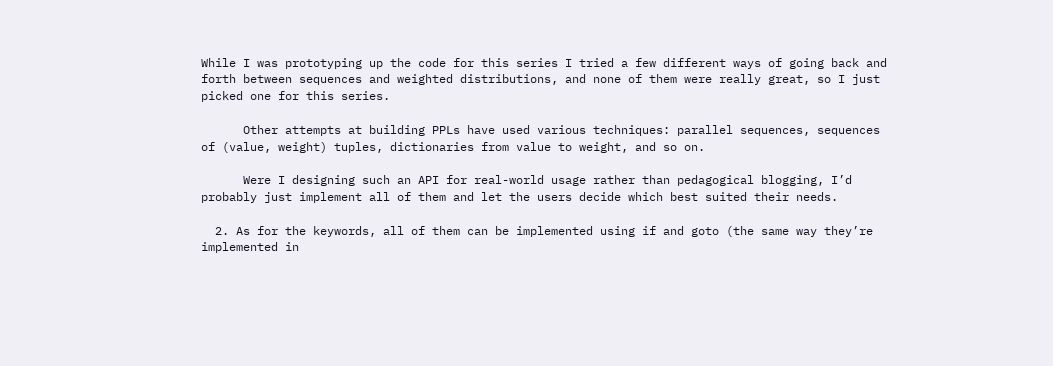While I was prototyping up the code for this series I tried a few different ways of going back and forth between sequences and weighted distributions, and none of them were really great, so I just picked one for this series.

      Other attempts at building PPLs have used various techniques: parallel sequences, sequences of (value, weight) tuples, dictionaries from value to weight, and so on.

      Were I designing such an API for real-world usage rather than pedagogical blogging, I’d probably just implement all of them and let the users decide which best suited their needs.

  2. As for the keywords, all of them can be implemented using if and goto (the same way they’re implemented in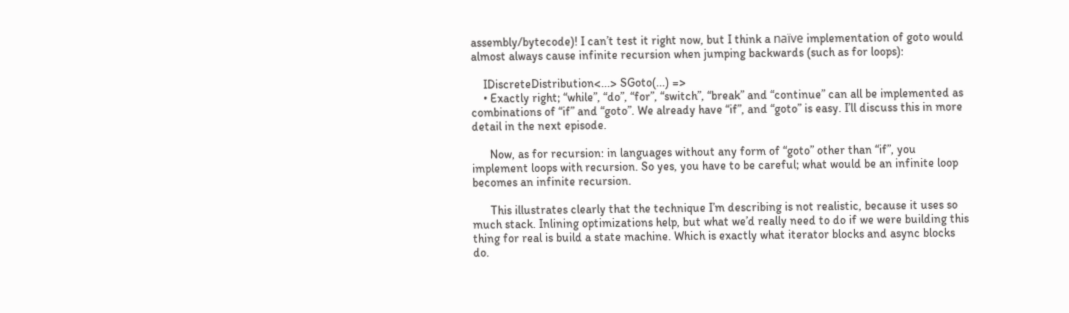assembly/bytecode)! I can’t test it right now, but I think a naïve implementation of goto would almost always cause infinite recursion when jumping backwards (such as for loops):

    IDiscreteDistribution<...> SGoto(...) =>
    • Exactly right; “while”, “do”, “for”, “switch”, “break” and “continue” can all be implemented as combinations of “if” and “goto”. We already have “if”, and “goto” is easy. I’ll discuss this in more detail in the next episode.

      Now, as for recursion: in languages without any form of “goto” other than “if”, you implement loops with recursion. So yes, you have to be careful; what would be an infinite loop becomes an infinite recursion.

      This illustrates clearly that the technique I’m describing is not realistic, because it uses so much stack. Inlining optimizations help, but what we’d really need to do if we were building this thing for real is build a state machine. Which is exactly what iterator blocks and async blocks do.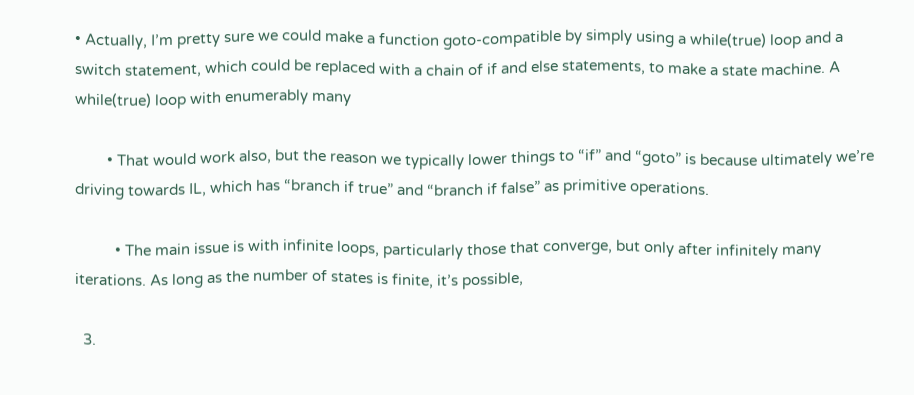• Actually, I’m pretty sure we could make a function goto-compatible by simply using a while(true) loop and a switch statement, which could be replaced with a chain of if and else statements, to make a state machine. A while(true) loop with enumerably many

        • That would work also, but the reason we typically lower things to “if” and “goto” is because ultimately we’re driving towards IL, which has “branch if true” and “branch if false” as primitive operations.

          • The main issue is with infinite loops, particularly those that converge, but only after infinitely many iterations. As long as the number of states is finite, it’s possible,

  3.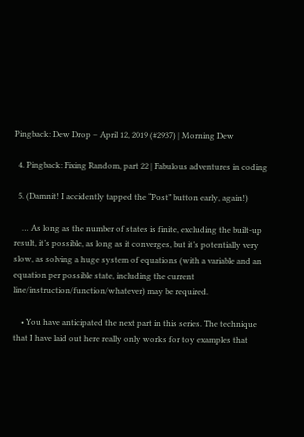Pingback: Dew Drop – April 12, 2019 (#2937) | Morning Dew

  4. Pingback: Fixing Random, part 22 | Fabulous adventures in coding

  5. (Damnit! I accidently tapped the “Post” button early, again!)

    … As long as the number of states is finite, excluding the built-up result, it’s possible, as long as it converges, but it’s potentially very slow, as solving a huge system of equations (with a variable and an equation per possible state, including the current line/instruction/function/whatever) may be required.

    • You have anticipated the next part in this series. The technique that I have laid out here really only works for toy examples that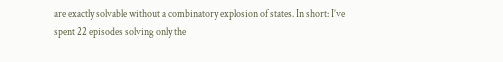are exactly solvable without a combinatory explosion of states. In short: I’ve spent 22 episodes solving only the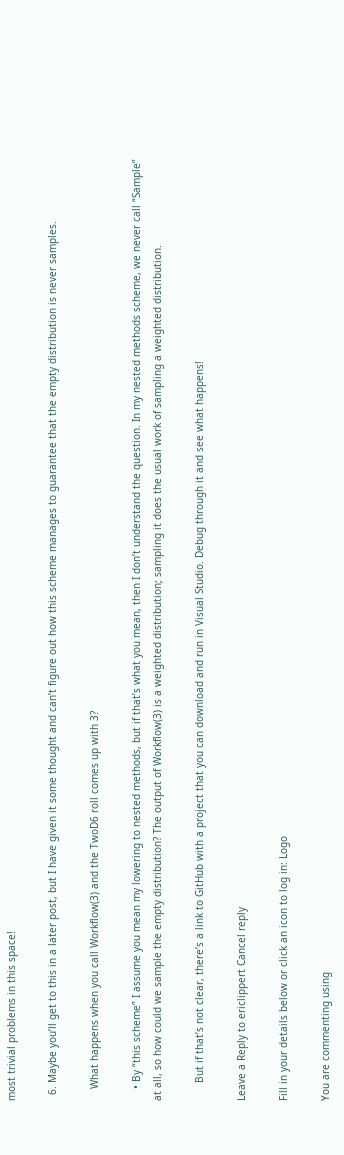most trivial problems in this space!

  6. Maybe you’ll get to this in a later post, but I have given it some thought and can’t figure out how this scheme manages to guarantee that the empty distribution is never samples.

    What happens when you call Workflow(3) and the TwoD6 roll comes up with 3?

    • By “this scheme” I assume you mean my lowering to nested methods, but if that’s what you mean, then I don’t understand the question. In my nested methods scheme, we never call “Sample” at all, so how could we sample the empty distribution? The output of Workflow(3) is a weighted distribution; sampling it does the usual work of sampling a weighted distribution.

      But if that’s not clear, there’s a link to GitHub with a project that you can download and run in Visual Studio. Debug through it and see what happens!

Leave a Reply to ericlippert Cancel reply

Fill in your details below or click an icon to log in: Logo

You are commenting using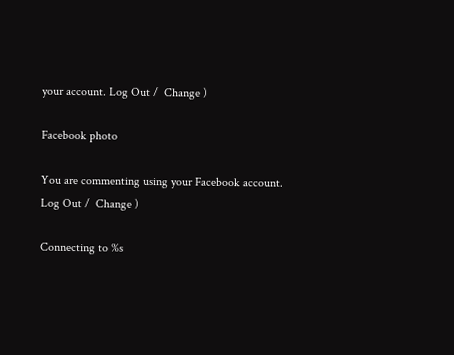your account. Log Out /  Change )

Facebook photo

You are commenting using your Facebook account. Log Out /  Change )

Connecting to %s